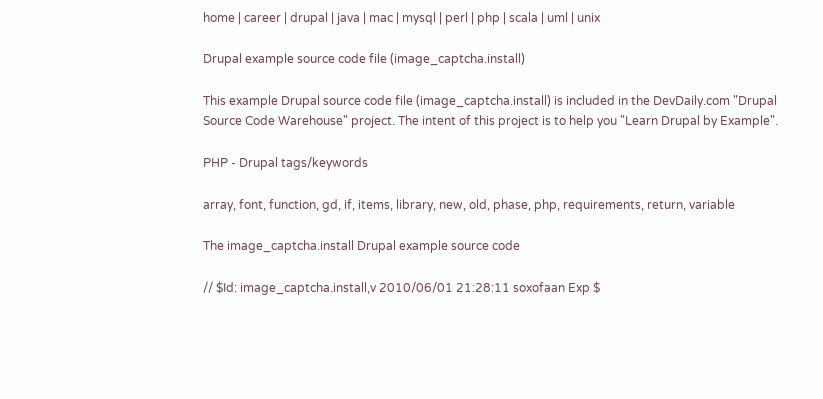home | career | drupal | java | mac | mysql | perl | php | scala | uml | unix

Drupal example source code file (image_captcha.install)

This example Drupal source code file (image_captcha.install) is included in the DevDaily.com "Drupal Source Code Warehouse" project. The intent of this project is to help you "Learn Drupal by Example".

PHP - Drupal tags/keywords

array, font, function, gd, if, items, library, new, old, phase, php, requirements, return, variable

The image_captcha.install Drupal example source code

// $Id: image_captcha.install,v 2010/06/01 21:28:11 soxofaan Exp $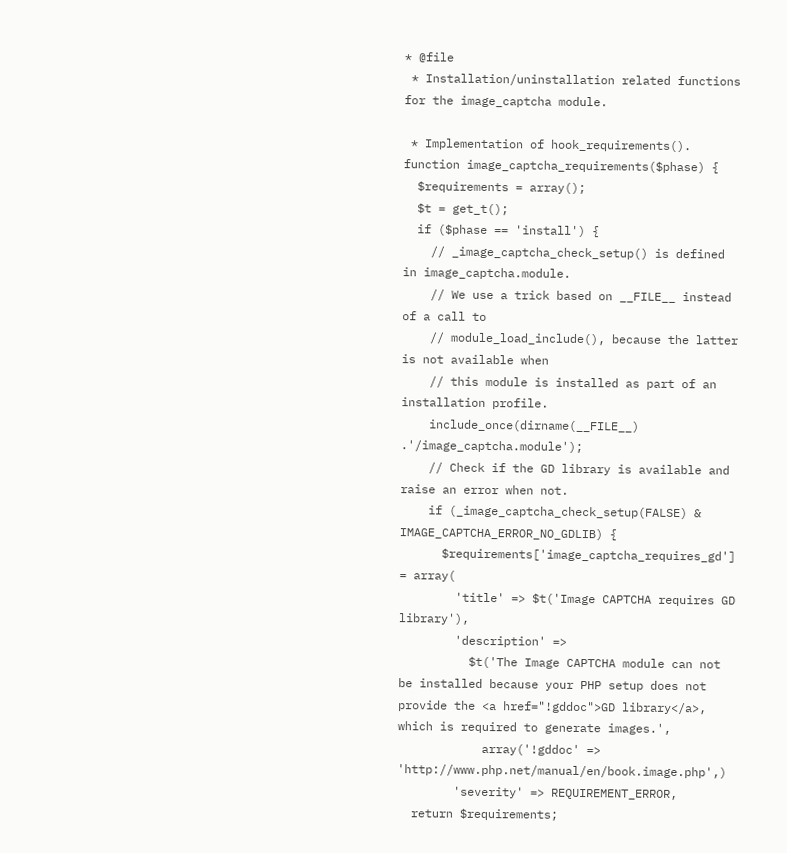* @file
 * Installation/uninstallation related functions for the image_captcha module.

 * Implementation of hook_requirements().
function image_captcha_requirements($phase) {
  $requirements = array();
  $t = get_t();
  if ($phase == 'install') {
    // _image_captcha_check_setup() is defined in image_captcha.module.
    // We use a trick based on __FILE__ instead of a call to
    // module_load_include(), because the latter is not available when
    // this module is installed as part of an installation profile.
    include_once(dirname(__FILE__) .'/image_captcha.module');
    // Check if the GD library is available and raise an error when not.
    if (_image_captcha_check_setup(FALSE) & IMAGE_CAPTCHA_ERROR_NO_GDLIB) {
      $requirements['image_captcha_requires_gd'] = array(
        'title' => $t('Image CAPTCHA requires GD library'),
        'description' =>
          $t('The Image CAPTCHA module can not be installed because your PHP setup does not provide the <a href="!gddoc">GD library</a>, which is required to generate images.',
            array('!gddoc' => 'http://www.php.net/manual/en/book.image.php',)
        'severity' => REQUIREMENT_ERROR,
  return $requirements;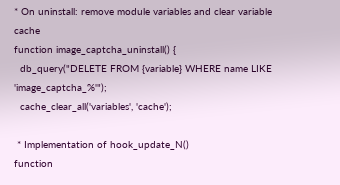* On uninstall: remove module variables and clear variable cache
function image_captcha_uninstall() {
  db_query("DELETE FROM {variable} WHERE name LIKE 'image_captcha_%'");
  cache_clear_all('variables', 'cache');

 * Implementation of hook_update_N()
function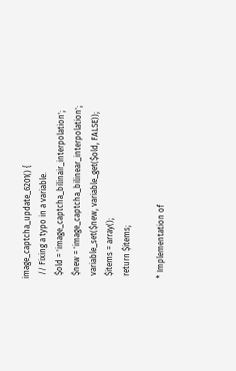image_captcha_update_6201() {
  // Fixing a typo in a variable.
  $old = 'image_captcha_bilinair_interpolation';
  $new = 'image_captcha_bilinear_interpolation';
  variable_set($new, variable_get($old, FALSE));
  $items = array();
  return $items;

 * Implementation of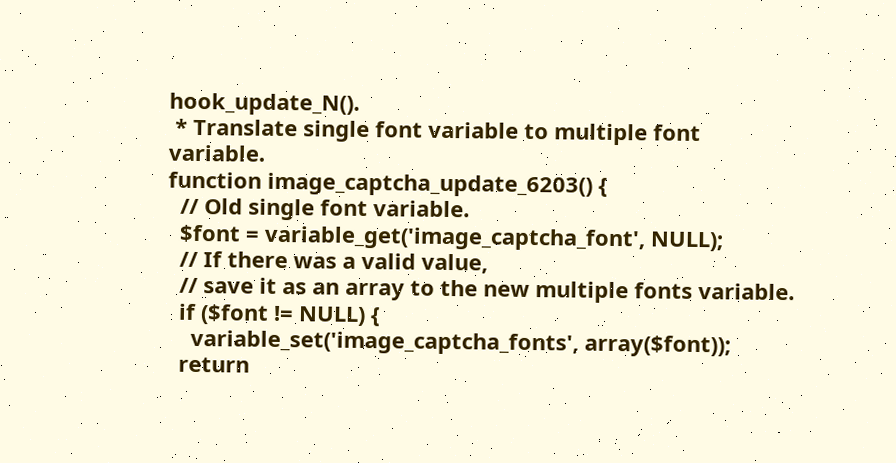hook_update_N().
 * Translate single font variable to multiple font variable.
function image_captcha_update_6203() {
  // Old single font variable.
  $font = variable_get('image_captcha_font', NULL);
  // If there was a valid value,
  // save it as an array to the new multiple fonts variable.
  if ($font != NULL) {
    variable_set('image_captcha_fonts', array($font));
  return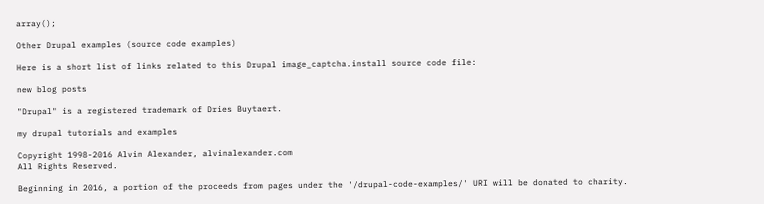array();

Other Drupal examples (source code examples)

Here is a short list of links related to this Drupal image_captcha.install source code file:

new blog posts

"Drupal" is a registered trademark of Dries Buytaert.

my drupal tutorials and examples

Copyright 1998-2016 Alvin Alexander, alvinalexander.com
All Rights Reserved.

Beginning in 2016, a portion of the proceeds from pages under the '/drupal-code-examples/' URI will be donated to charity.